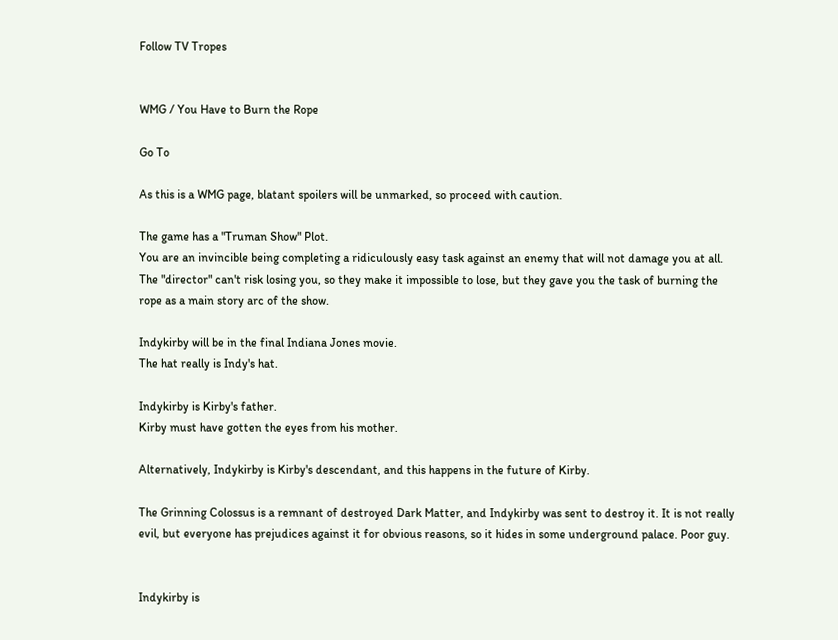Follow TV Tropes


WMG / You Have to Burn the Rope

Go To

As this is a WMG page, blatant spoilers will be unmarked, so proceed with caution.

The game has a "Truman Show" Plot.
You are an invincible being completing a ridiculously easy task against an enemy that will not damage you at all. The "director" can't risk losing you, so they make it impossible to lose, but they gave you the task of burning the rope as a main story arc of the show.

Indykirby will be in the final Indiana Jones movie.
The hat really is Indy's hat.

Indykirby is Kirby's father.
Kirby must have gotten the eyes from his mother.

Alternatively, Indykirby is Kirby's descendant, and this happens in the future of Kirby.

The Grinning Colossus is a remnant of destroyed Dark Matter, and Indykirby was sent to destroy it. It is not really evil, but everyone has prejudices against it for obvious reasons, so it hides in some underground palace. Poor guy.


Indykirby is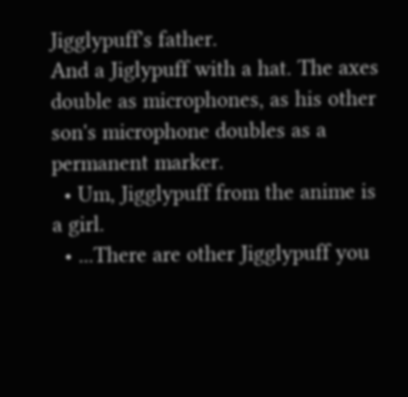Jigglypuff's father.
And a Jiglypuff with a hat. The axes double as microphones, as his other son's microphone doubles as a permanent marker.
  • Um, Jigglypuff from the anime is a girl.
  • ...There are other Jigglypuff you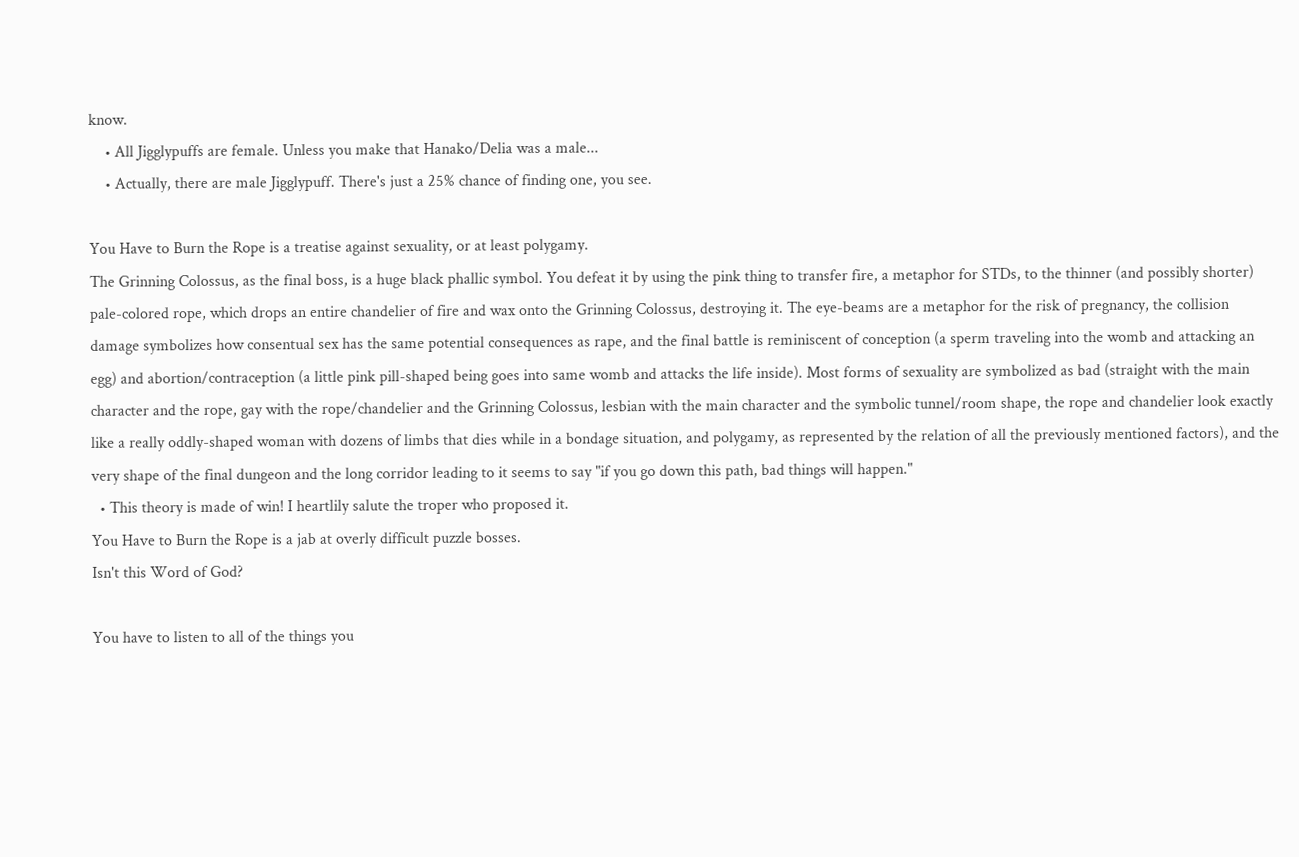know.
    • All Jigglypuffs are female. Unless you make that Hanako/Delia was a male...
    • Actually, there are male Jigglypuff. There's just a 25% chance of finding one, you see.

You Have to Burn the Rope is a treatise against sexuality, or at least polygamy.
The Grinning Colossus, as the final boss, is a huge black phallic symbol. You defeat it by using the pink thing to transfer fire, a metaphor for STDs, to the thinner (and possibly shorter) pale-colored rope, which drops an entire chandelier of fire and wax onto the Grinning Colossus, destroying it. The eye-beams are a metaphor for the risk of pregnancy, the collision damage symbolizes how consentual sex has the same potential consequences as rape, and the final battle is reminiscent of conception (a sperm traveling into the womb and attacking an egg) and abortion/contraception (a little pink pill-shaped being goes into same womb and attacks the life inside). Most forms of sexuality are symbolized as bad (straight with the main character and the rope, gay with the rope/chandelier and the Grinning Colossus, lesbian with the main character and the symbolic tunnel/room shape, the rope and chandelier look exactly like a really oddly-shaped woman with dozens of limbs that dies while in a bondage situation, and polygamy, as represented by the relation of all the previously mentioned factors), and the very shape of the final dungeon and the long corridor leading to it seems to say "if you go down this path, bad things will happen."
  • This theory is made of win! I heartlily salute the troper who proposed it.
You Have to Burn the Rope is a jab at overly difficult puzzle bosses.
Isn't this Word of God?

You have to listen to all of the things you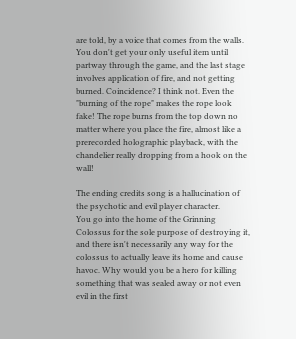are told, by a voice that comes from the walls. You don't get your only useful item until partway through the game, and the last stage involves application of fire, and not getting burned. Coincidence? I think not. Even the "burning of the rope" makes the rope look fake! The rope burns from the top down no matter where you place the fire, almost like a prerecorded holographic playback, with the chandelier really dropping from a hook on the wall!

The ending credits song is a hallucination of the psychotic and evil player character.
You go into the home of the Grinning Colossus for the sole purpose of destroying it, and there isn't necessarily any way for the colossus to actually leave its home and cause havoc. Why would you be a hero for killing something that was sealed away or not even evil in the first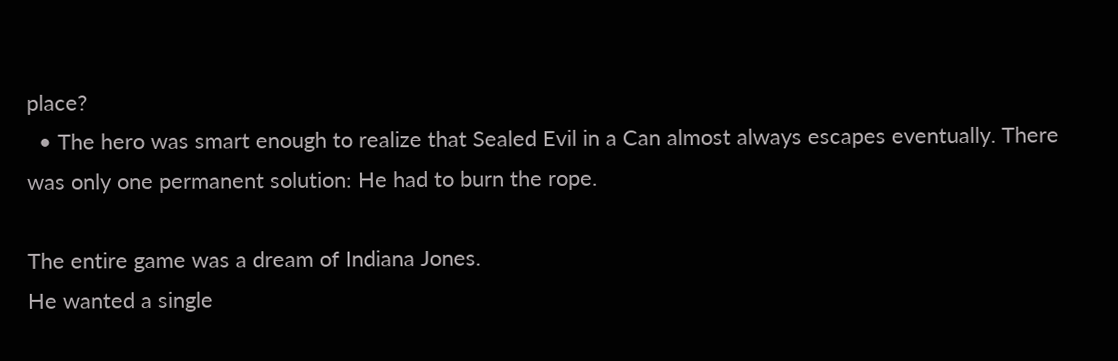place?
  • The hero was smart enough to realize that Sealed Evil in a Can almost always escapes eventually. There was only one permanent solution: He had to burn the rope.

The entire game was a dream of Indiana Jones.
He wanted a single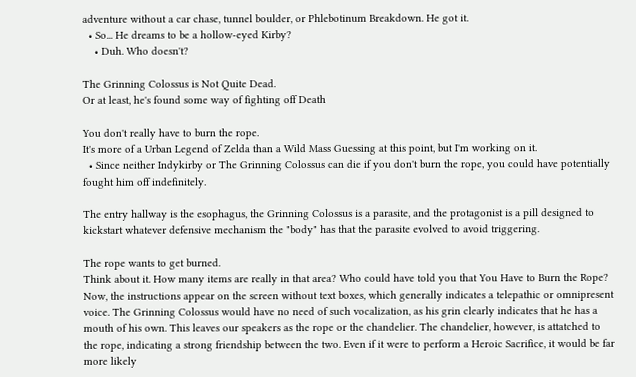adventure without a car chase, tunnel boulder, or Phlebotinum Breakdown. He got it.
  • So... He dreams to be a hollow-eyed Kirby?
    • Duh. Who doesn't?

The Grinning Colossus is Not Quite Dead.
Or at least, he's found some way of fighting off Death

You don't really have to burn the rope.
It's more of a Urban Legend of Zelda than a Wild Mass Guessing at this point, but I'm working on it.
  • Since neither Indykirby or The Grinning Colossus can die if you don't burn the rope, you could have potentially fought him off indefinitely.

The entry hallway is the esophagus, the Grinning Colossus is a parasite, and the protagonist is a pill designed to kickstart whatever defensive mechanism the "body" has that the parasite evolved to avoid triggering.

The rope wants to get burned.
Think about it. How many items are really in that area? Who could have told you that You Have to Burn the Rope? Now, the instructions appear on the screen without text boxes, which generally indicates a telepathic or omnipresent voice. The Grinning Colossus would have no need of such vocalization, as his grin clearly indicates that he has a mouth of his own. This leaves our speakers as the rope or the chandelier. The chandelier, however, is attatched to the rope, indicating a strong friendship between the two. Even if it were to perform a Heroic Sacrifice, it would be far more likely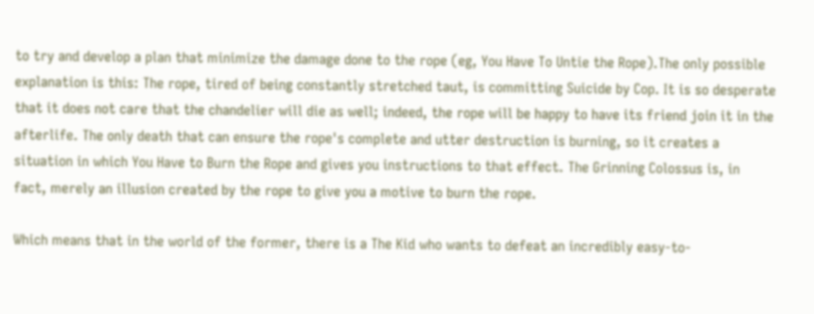to try and develop a plan that minimize the damage done to the rope (eg, You Have To Untie the Rope).The only possible explanation is this: The rope, tired of being constantly stretched taut, is committing Suicide by Cop. It is so desperate that it does not care that the chandelier will die as well; indeed, the rope will be happy to have its friend join it in the afterlife. The only death that can ensure the rope's complete and utter destruction is burning, so it creates a situation in which You Have to Burn the Rope and gives you instructions to that effect. The Grinning Colossus is, in fact, merely an illusion created by the rope to give you a motive to burn the rope.

Which means that in the world of the former, there is a The Kid who wants to defeat an incredibly easy-to-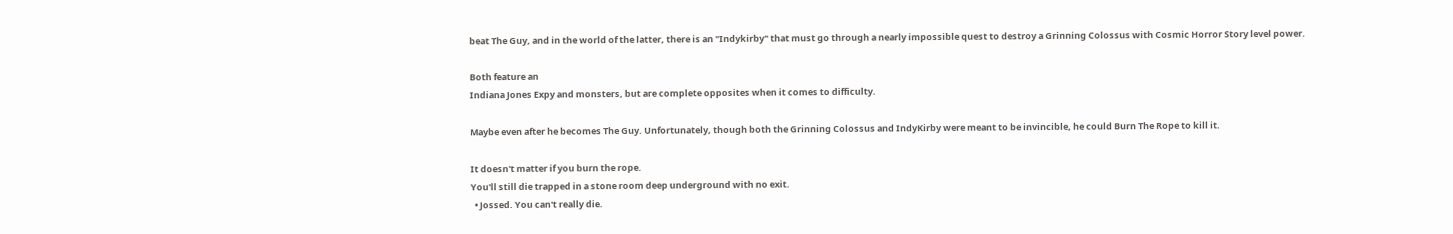beat The Guy, and in the world of the latter, there is an "Indykirby" that must go through a nearly impossible quest to destroy a Grinning Colossus with Cosmic Horror Story level power.

Both feature an
Indiana Jones Expy and monsters, but are complete opposites when it comes to difficulty.

Maybe even after he becomes The Guy. Unfortunately, though both the Grinning Colossus and IndyKirby were meant to be invincible, he could Burn The Rope to kill it.

It doesn't matter if you burn the rope.
You'll still die trapped in a stone room deep underground with no exit.
  • Jossed. You can't really die.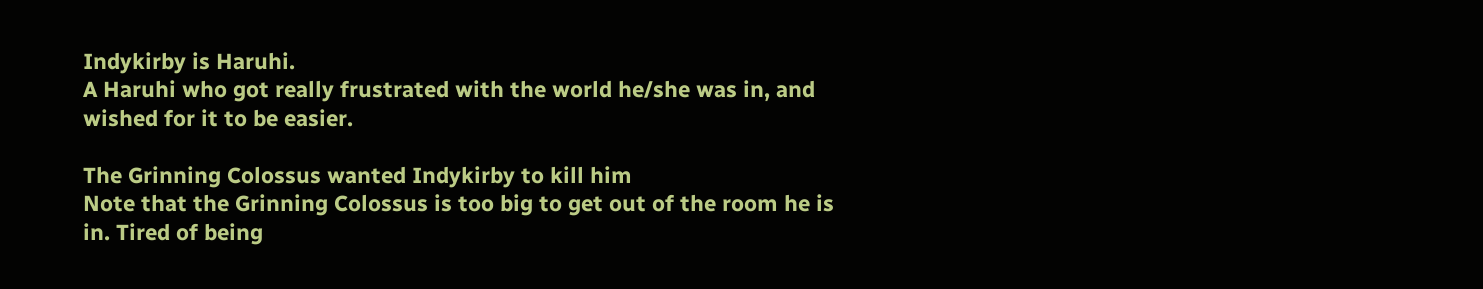Indykirby is Haruhi.
A Haruhi who got really frustrated with the world he/she was in, and wished for it to be easier.

The Grinning Colossus wanted Indykirby to kill him
Note that the Grinning Colossus is too big to get out of the room he is in. Tired of being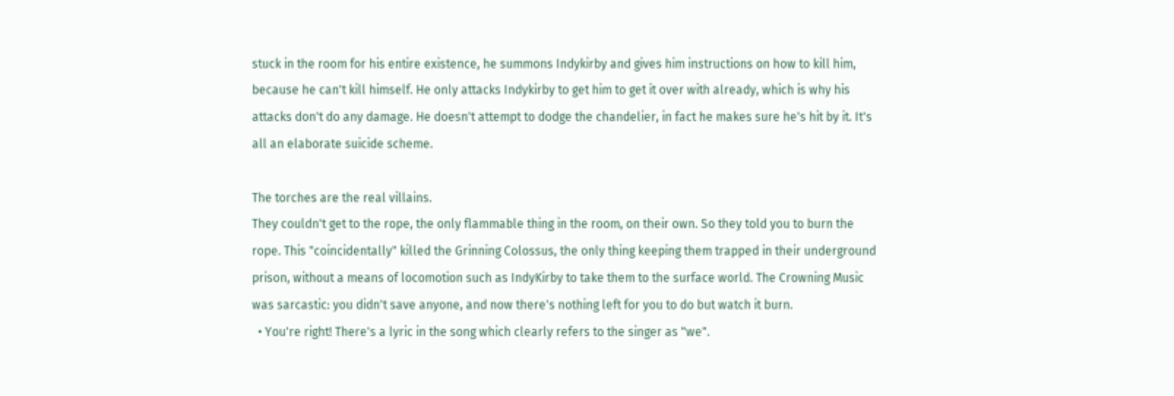stuck in the room for his entire existence, he summons Indykirby and gives him instructions on how to kill him, because he can't kill himself. He only attacks Indykirby to get him to get it over with already, which is why his attacks don't do any damage. He doesn't attempt to dodge the chandelier, in fact he makes sure he's hit by it. It's all an elaborate suicide scheme.

The torches are the real villains.
They couldn't get to the rope, the only flammable thing in the room, on their own. So they told you to burn the rope. This "coincidentally" killed the Grinning Colossus, the only thing keeping them trapped in their underground prison, without a means of locomotion such as IndyKirby to take them to the surface world. The Crowning Music was sarcastic: you didn't save anyone, and now there's nothing left for you to do but watch it burn.
  • You're right! There's a lyric in the song which clearly refers to the singer as "we".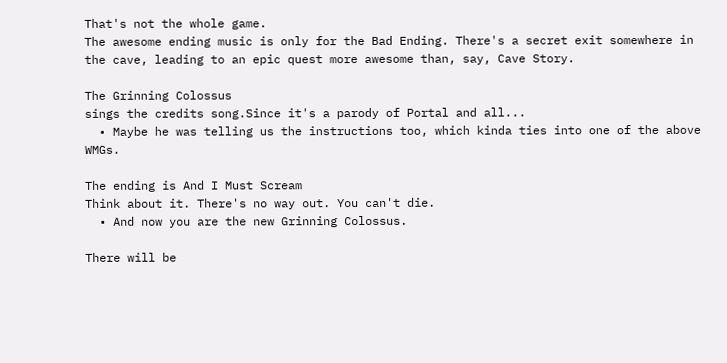That's not the whole game.
The awesome ending music is only for the Bad Ending. There's a secret exit somewhere in the cave, leading to an epic quest more awesome than, say, Cave Story.

The Grinning Colossus
sings the credits song.Since it's a parody of Portal and all...
  • Maybe he was telling us the instructions too, which kinda ties into one of the above WMGs.

The ending is And I Must Scream
Think about it. There's no way out. You can't die.
  • And now you are the new Grinning Colossus.

There will be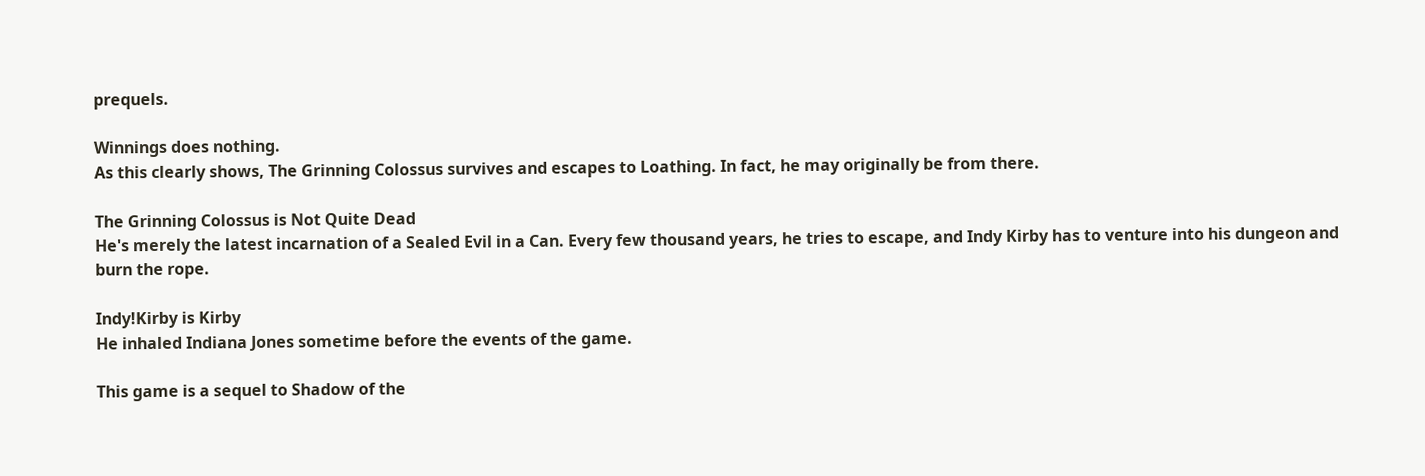prequels.

Winnings does nothing.
As this clearly shows, The Grinning Colossus survives and escapes to Loathing. In fact, he may originally be from there.

The Grinning Colossus is Not Quite Dead
He's merely the latest incarnation of a Sealed Evil in a Can. Every few thousand years, he tries to escape, and Indy Kirby has to venture into his dungeon and burn the rope.

Indy!Kirby is Kirby
He inhaled Indiana Jones sometime before the events of the game.

This game is a sequel to Shadow of the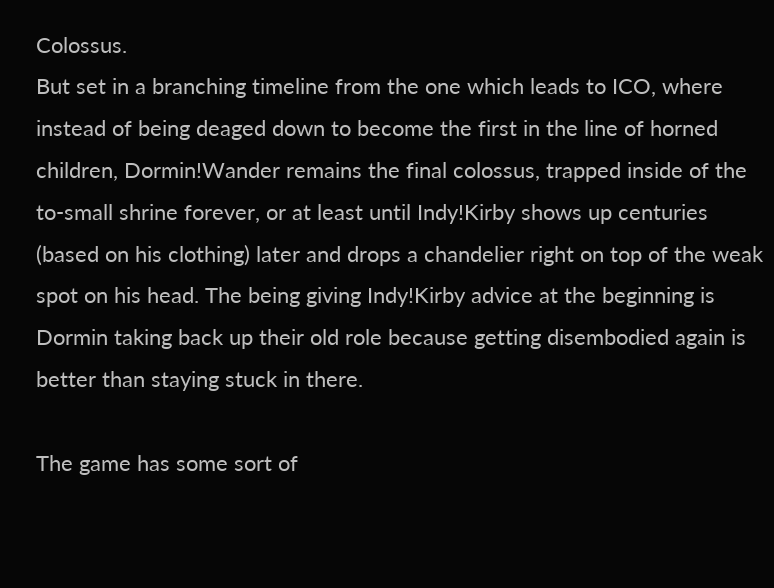Colossus.
But set in a branching timeline from the one which leads to ICO, where instead of being deaged down to become the first in the line of horned children, Dormin!Wander remains the final colossus, trapped inside of the to-small shrine forever, or at least until Indy!Kirby shows up centuries (based on his clothing) later and drops a chandelier right on top of the weak spot on his head. The being giving Indy!Kirby advice at the beginning is Dormin taking back up their old role because getting disembodied again is better than staying stuck in there.

The game has some sort of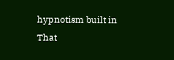hypnotism built in
That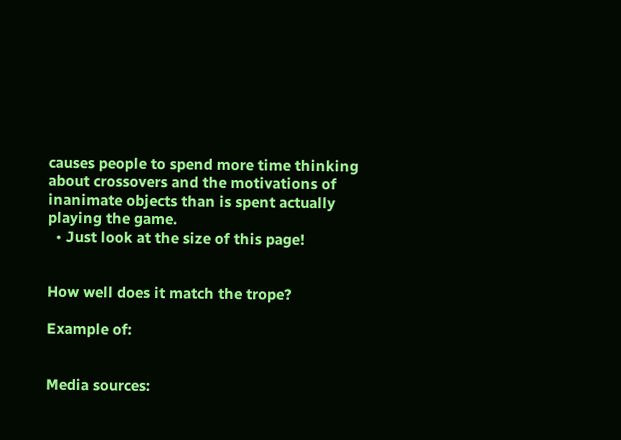causes people to spend more time thinking about crossovers and the motivations of inanimate objects than is spent actually playing the game.
  • Just look at the size of this page!


How well does it match the trope?

Example of:


Media sources: